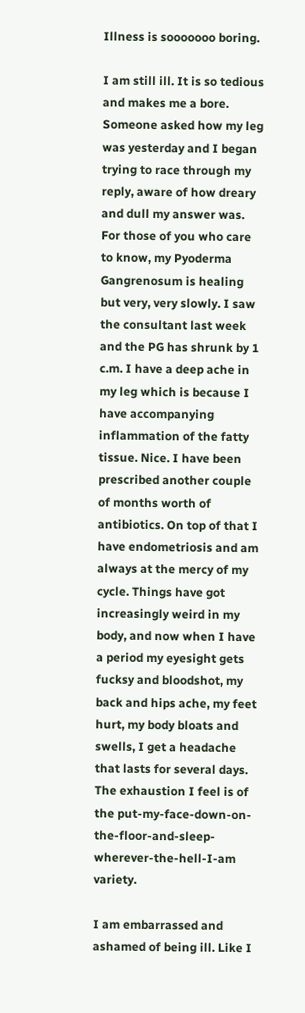Illness is sooooooo boring.

I am still ill. It is so tedious and makes me a bore. Someone asked how my leg was yesterday and I began trying to race through my reply, aware of how dreary and dull my answer was. For those of you who care to know, my Pyoderma Gangrenosum is healing but very, very slowly. I saw the consultant last week and the PG has shrunk by 1 c.m. I have a deep ache in my leg which is because I have accompanying inflammation of the fatty tissue. Nice. I have been prescribed another couple of months worth of antibiotics. On top of that I have endometriosis and am always at the mercy of my cycle. Things have got increasingly weird in my body, and now when I have a period my eyesight gets fucksy and bloodshot, my back and hips ache, my feet hurt, my body bloats and swells, I get a headache that lasts for several days. The exhaustion I feel is of the put-my-face-down-on-the-floor-and-sleep-wherever-the-hell-I-am variety.

I am embarrassed and ashamed of being ill. Like I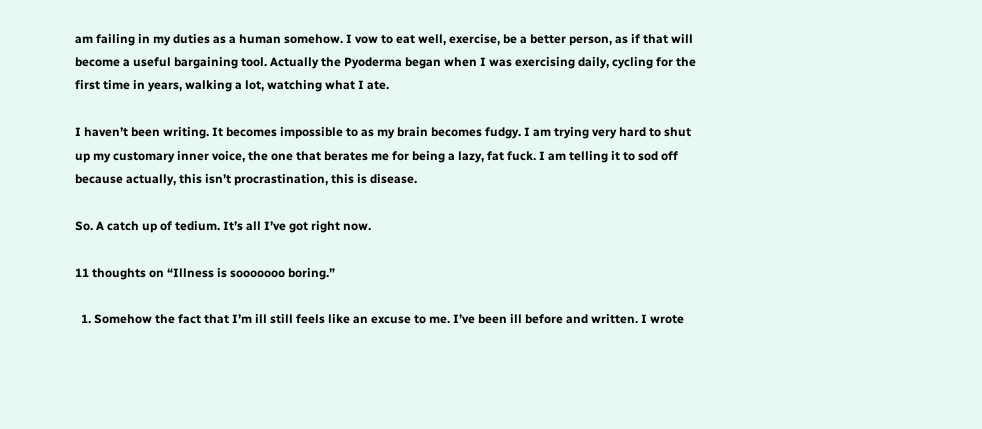am failing in my duties as a human somehow. I vow to eat well, exercise, be a better person, as if that will become a useful bargaining tool. Actually the Pyoderma began when I was exercising daily, cycling for the first time in years, walking a lot, watching what I ate.

I haven’t been writing. It becomes impossible to as my brain becomes fudgy. I am trying very hard to shut up my customary inner voice, the one that berates me for being a lazy, fat fuck. I am telling it to sod off because actually, this isn’t procrastination, this is disease.

So. A catch up of tedium. It’s all I’ve got right now.

11 thoughts on “Illness is sooooooo boring.”

  1. Somehow the fact that I’m ill still feels like an excuse to me. I’ve been ill before and written. I wrote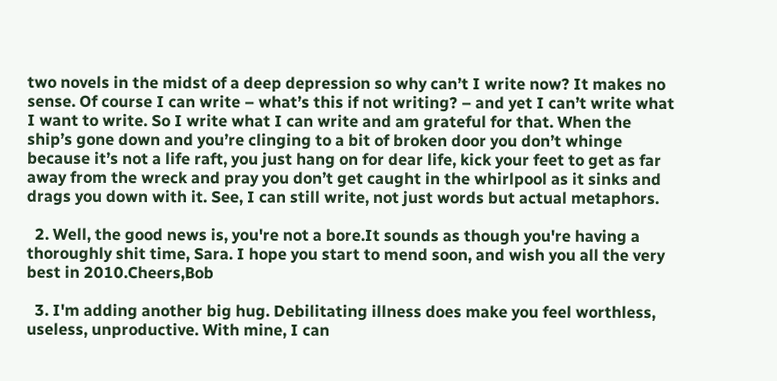two novels in the midst of a deep depression so why can’t I write now? It makes no sense. Of course I can write – what’s this if not writing? – and yet I can’t write what I want to write. So I write what I can write and am grateful for that. When the ship’s gone down and you’re clinging to a bit of broken door you don’t whinge because it’s not a life raft, you just hang on for dear life, kick your feet to get as far away from the wreck and pray you don’t get caught in the whirlpool as it sinks and drags you down with it. See, I can still write, not just words but actual metaphors.

  2. Well, the good news is, you're not a bore.It sounds as though you're having a thoroughly shit time, Sara. I hope you start to mend soon, and wish you all the very best in 2010.Cheers,Bob

  3. I'm adding another big hug. Debilitating illness does make you feel worthless, useless, unproductive. With mine, I can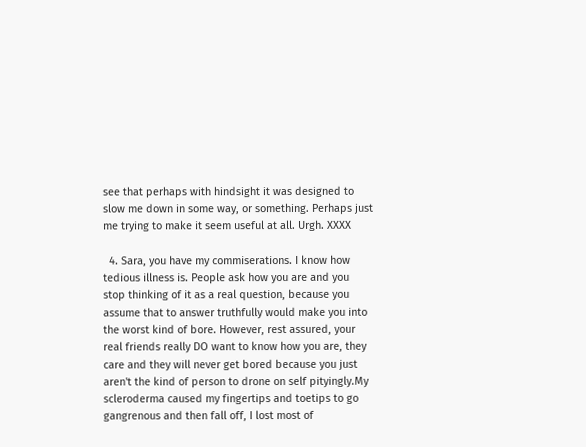see that perhaps with hindsight it was designed to slow me down in some way, or something. Perhaps just me trying to make it seem useful at all. Urgh. XXXX

  4. Sara, you have my commiserations. I know how tedious illness is. People ask how you are and you stop thinking of it as a real question, because you assume that to answer truthfully would make you into the worst kind of bore. However, rest assured, your real friends really DO want to know how you are, they care and they will never get bored because you just aren't the kind of person to drone on self pityingly.My scleroderma caused my fingertips and toetips to go gangrenous and then fall off, I lost most of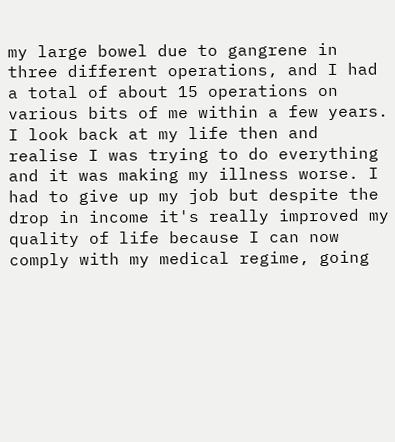my large bowel due to gangrene in three different operations, and I had a total of about 15 operations on various bits of me within a few years. I look back at my life then and realise I was trying to do everything and it was making my illness worse. I had to give up my job but despite the drop in income it's really improved my quality of life because I can now comply with my medical regime, going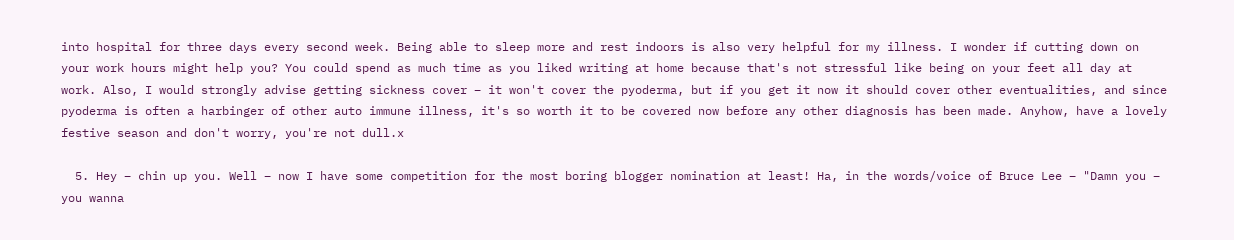into hospital for three days every second week. Being able to sleep more and rest indoors is also very helpful for my illness. I wonder if cutting down on your work hours might help you? You could spend as much time as you liked writing at home because that's not stressful like being on your feet all day at work. Also, I would strongly advise getting sickness cover – it won't cover the pyoderma, but if you get it now it should cover other eventualities, and since pyoderma is often a harbinger of other auto immune illness, it's so worth it to be covered now before any other diagnosis has been made. Anyhow, have a lovely festive season and don't worry, you're not dull.x

  5. Hey – chin up you. Well – now I have some competition for the most boring blogger nomination at least! Ha, in the words/voice of Bruce Lee – "Damn you – you wanna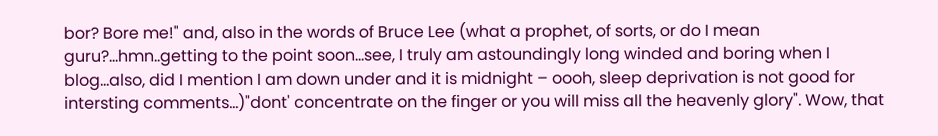bor? Bore me!" and, also in the words of Bruce Lee (what a prophet, of sorts, or do I mean guru?…hmn..getting to the point soon…see, I truly am astoundingly long winded and boring when I blog…also, did I mention I am down under and it is midnight – oooh, sleep deprivation is not good for intersting comments…)"dont' concentrate on the finger or you will miss all the heavenly glory". Wow, that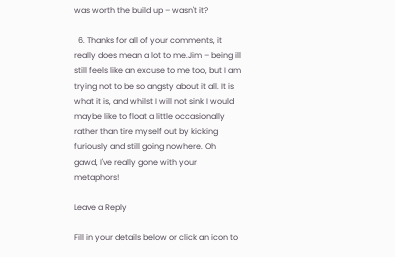was worth the build up – wasn't it?

  6. Thanks for all of your comments, it really does mean a lot to me.Jim – being ill still feels like an excuse to me too, but I am trying not to be so angsty about it all. It is what it is, and whilst I will not sink I would maybe like to float a little occasionally rather than tire myself out by kicking furiously and still going nowhere. Oh gawd, I've really gone with your metaphors!

Leave a Reply

Fill in your details below or click an icon to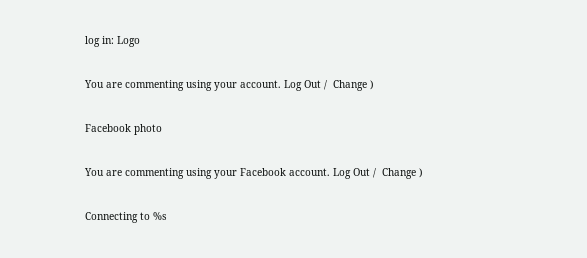log in: Logo

You are commenting using your account. Log Out /  Change )

Facebook photo

You are commenting using your Facebook account. Log Out /  Change )

Connecting to %s